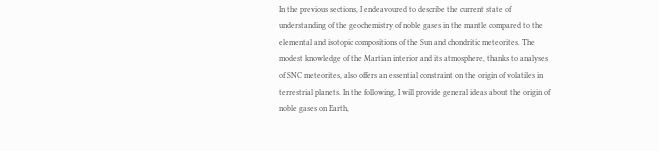In the previous sections, I endeavoured to describe the current state of understanding of the geochemistry of noble gases in the mantle compared to the elemental and isotopic compositions of the Sun and chondritic meteorites. The modest knowledge of the Martian interior and its atmosphere, thanks to analyses of SNC meteorites, also offers an essential constraint on the origin of volatiles in terrestrial planets. In the following, I will provide general ideas about the origin of noble gases on Earth,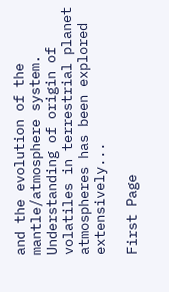and the evolution of the mantle/atmosphere system. Understanding of origin of volatiles in terrestrial planet atmospheres has been explored extensively...

First Page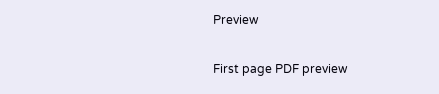Preview

First page PDF preview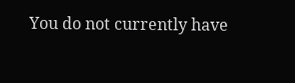You do not currently have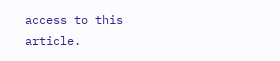access to this article.